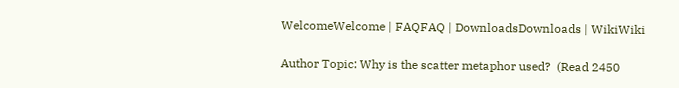WelcomeWelcome | FAQFAQ | DownloadsDownloads | WikiWiki

Author Topic: Why is the scatter metaphor used?  (Read 2450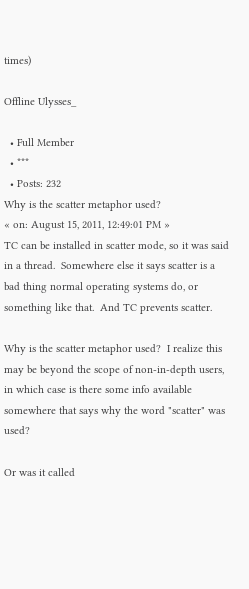times)

Offline Ulysses_

  • Full Member
  • ***
  • Posts: 232
Why is the scatter metaphor used?
« on: August 15, 2011, 12:49:01 PM »
TC can be installed in scatter mode, so it was said in a thread.  Somewhere else it says scatter is a bad thing normal operating systems do, or something like that.  And TC prevents scatter.

Why is the scatter metaphor used?  I realize this may be beyond the scope of non-in-depth users, in which case is there some info available somewhere that says why the word "scatter" was used?

Or was it called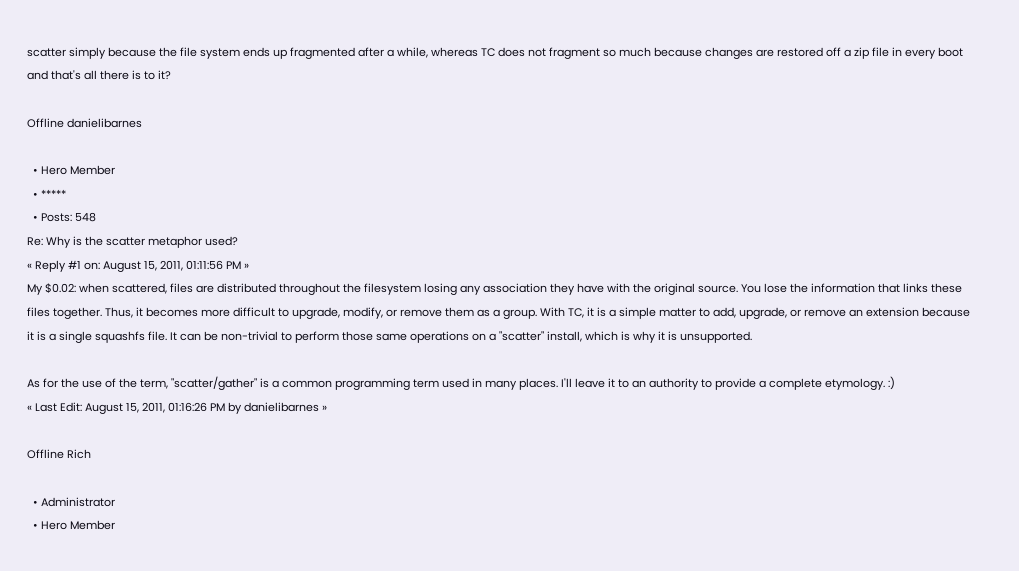scatter simply because the file system ends up fragmented after a while, whereas TC does not fragment so much because changes are restored off a zip file in every boot and that's all there is to it?

Offline danielibarnes

  • Hero Member
  • *****
  • Posts: 548
Re: Why is the scatter metaphor used?
« Reply #1 on: August 15, 2011, 01:11:56 PM »
My $0.02: when scattered, files are distributed throughout the filesystem losing any association they have with the original source. You lose the information that links these files together. Thus, it becomes more difficult to upgrade, modify, or remove them as a group. With TC, it is a simple matter to add, upgrade, or remove an extension because it is a single squashfs file. It can be non-trivial to perform those same operations on a "scatter" install, which is why it is unsupported.

As for the use of the term, "scatter/gather" is a common programming term used in many places. I'll leave it to an authority to provide a complete etymology. :)
« Last Edit: August 15, 2011, 01:16:26 PM by danielibarnes »

Offline Rich

  • Administrator
  • Hero Member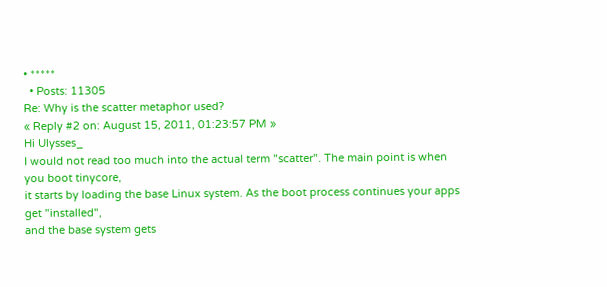• *****
  • Posts: 11305
Re: Why is the scatter metaphor used?
« Reply #2 on: August 15, 2011, 01:23:57 PM »
Hi Ulysses_
I would not read too much into the actual term "scatter". The main point is when you boot tinycore,
it starts by loading the base Linux system. As the boot process continues your apps get "installed",
and the base system gets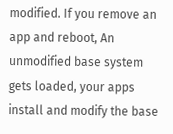modified. If you remove an app and reboot, An unmodified base system
gets loaded, your apps install and modify the base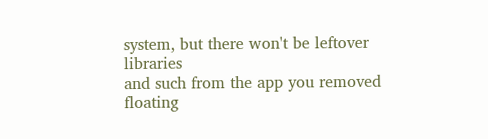system, but there won't be leftover libraries
and such from the app you removed floating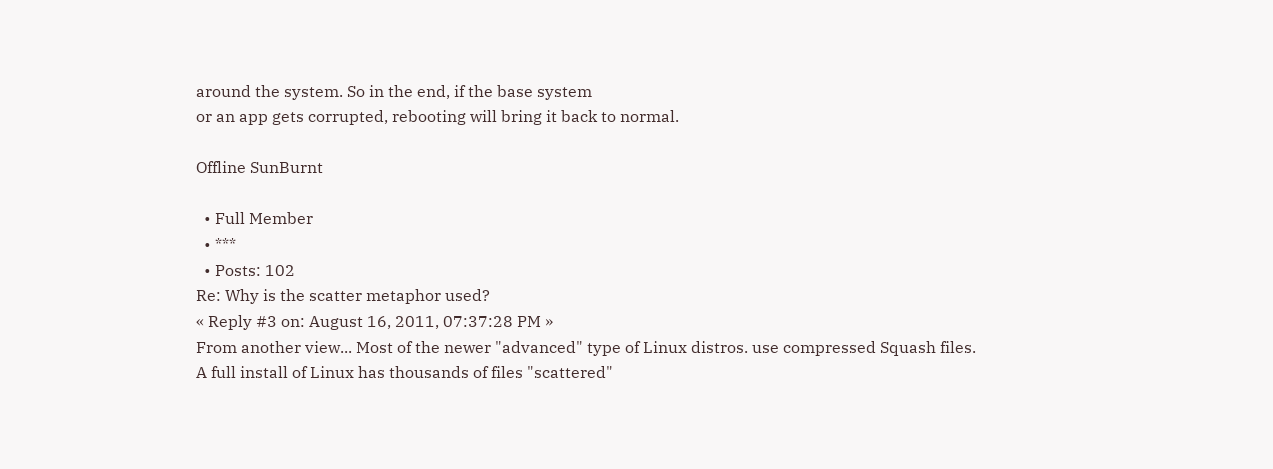around the system. So in the end, if the base system
or an app gets corrupted, rebooting will bring it back to normal.

Offline SunBurnt

  • Full Member
  • ***
  • Posts: 102
Re: Why is the scatter metaphor used?
« Reply #3 on: August 16, 2011, 07:37:28 PM »
From another view... Most of the newer "advanced" type of Linux distros. use compressed Squash files.
A full install of Linux has thousands of files "scattered"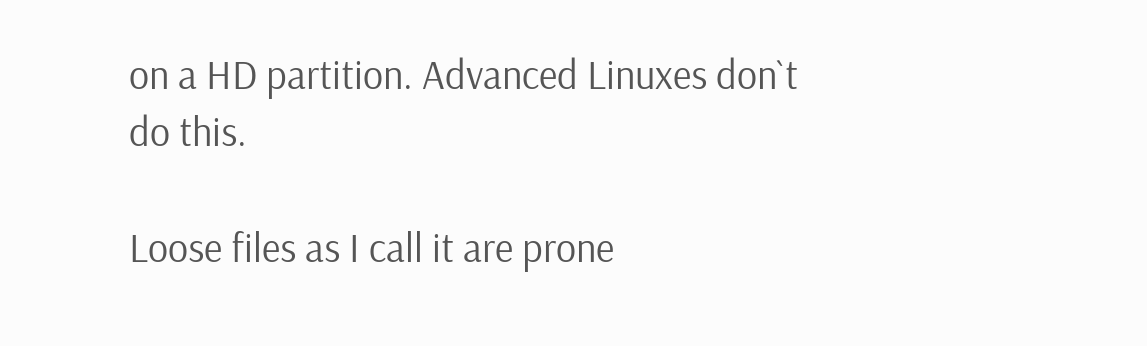on a HD partition. Advanced Linuxes don`t do this.

Loose files as I call it are prone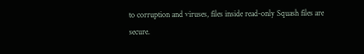to corruption and viruses, files inside read-only Squash files are secure.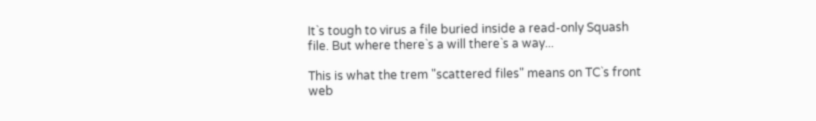It`s tough to virus a file buried inside a read-only Squash file. But where there`s a will there`s a way...

This is what the trem "scattered files" means on TC`s front web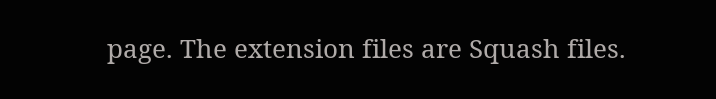page. The extension files are Squash files.